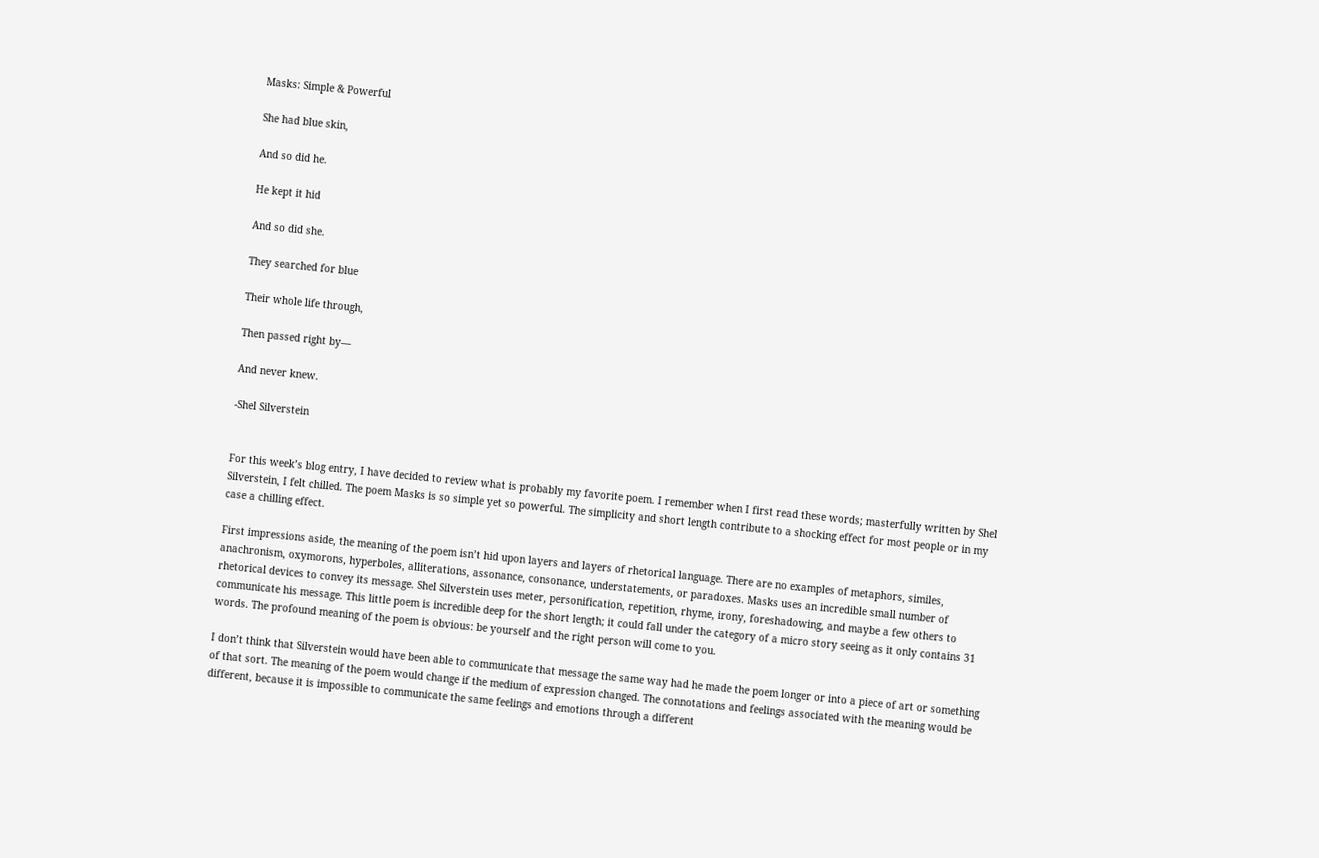Masks: Simple & Powerful

She had blue skin,

And so did he.

He kept it hid

And so did she.

They searched for blue

Their whole life through,

Then passed right by—

And never knew.

-Shel Silverstein


For this week’s blog entry, I have decided to review what is probably my favorite poem. I remember when I first read these words; masterfully written by Shel Silverstein, I felt chilled. The poem Masks is so simple yet so powerful. The simplicity and short length contribute to a shocking effect for most people or in my case a chilling effect.

First impressions aside, the meaning of the poem isn’t hid upon layers and layers of rhetorical language. There are no examples of metaphors, similes, anachronism, oxymorons, hyperboles, alliterations, assonance, consonance, understatements, or paradoxes. Masks uses an incredible small number of rhetorical devices to convey its message. Shel Silverstein uses meter, personification, repetition, rhyme, irony, foreshadowing, and maybe a few others to communicate his message. This little poem is incredible deep for the short length; it could fall under the category of a micro story seeing as it only contains 31 words. The profound meaning of the poem is obvious: be yourself and the right person will come to you.

I don’t think that Silverstein would have been able to communicate that message the same way had he made the poem longer or into a piece of art or something of that sort. The meaning of the poem would change if the medium of expression changed. The connotations and feelings associated with the meaning would be different, because it is impossible to communicate the same feelings and emotions through a different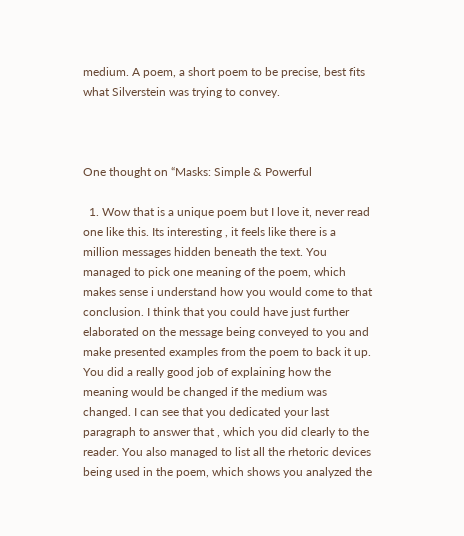medium. A poem, a short poem to be precise, best fits what Silverstein was trying to convey.



One thought on “Masks: Simple & Powerful

  1. Wow that is a unique poem but I love it, never read one like this. Its interesting , it feels like there is a million messages hidden beneath the text. You managed to pick one meaning of the poem, which makes sense i understand how you would come to that conclusion. I think that you could have just further elaborated on the message being conveyed to you and make presented examples from the poem to back it up. You did a really good job of explaining how the meaning would be changed if the medium was changed. I can see that you dedicated your last paragraph to answer that , which you did clearly to the reader. You also managed to list all the rhetoric devices being used in the poem, which shows you analyzed the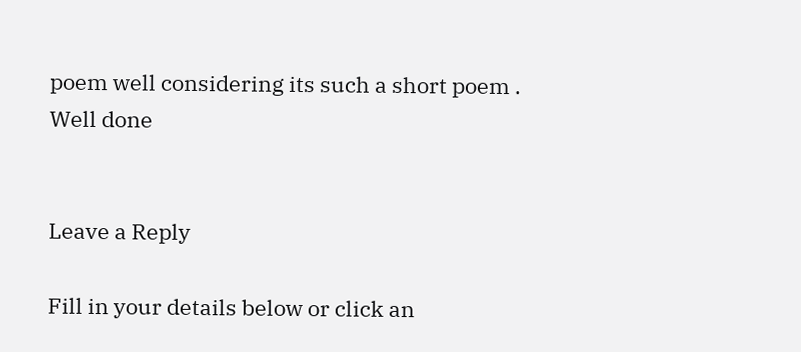poem well considering its such a short poem . Well done


Leave a Reply

Fill in your details below or click an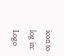icon to log in: Logo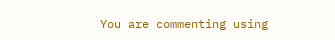You are commenting using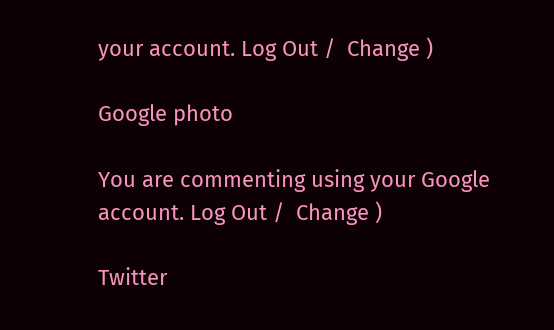your account. Log Out /  Change )

Google photo

You are commenting using your Google account. Log Out /  Change )

Twitter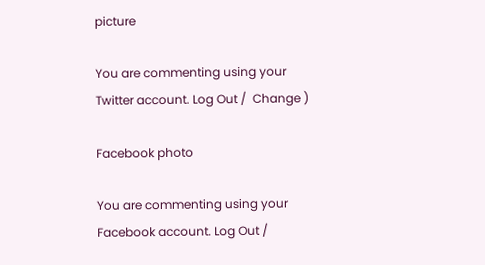picture

You are commenting using your Twitter account. Log Out /  Change )

Facebook photo

You are commenting using your Facebook account. Log Out /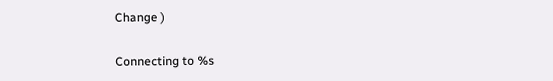Change )

Connecting to %s